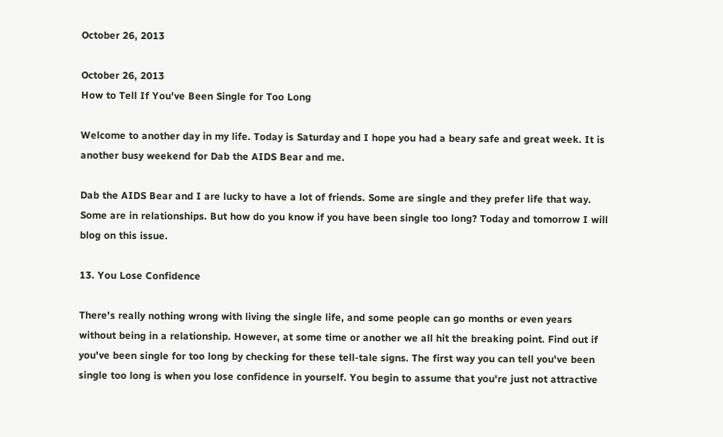October 26, 2013

October 26, 2013
How to Tell If You've Been Single for Too Long

Welcome to another day in my life. Today is Saturday and I hope you had a beary safe and great week. It is another busy weekend for Dab the AIDS Bear and me.

Dab the AIDS Bear and I are lucky to have a lot of friends. Some are single and they prefer life that way. Some are in relationships. But how do you know if you have been single too long? Today and tomorrow I will blog on this issue.

13. You Lose Confidence

There's really nothing wrong with living the single life, and some people can go months or even years without being in a relationship. However, at some time or another we all hit the breaking point. Find out if you've been single for too long by checking for these tell-tale signs. The first way you can tell you've been single too long is when you lose confidence in yourself. You begin to assume that you're just not attractive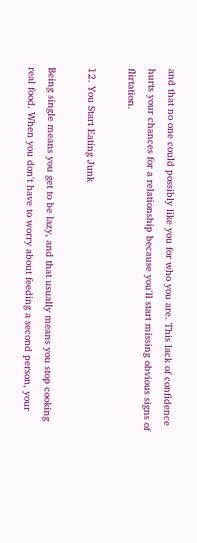and that no one could possibly like you for who you are. This lack of confidence hurts your chances for a relationship because you'll start missing obvious signs of flirtation.

12. You Start Eating Junk

Being single means you get to be lazy, and that usually means you stop cooking real food. When you don't have to worry about feeding a second person, your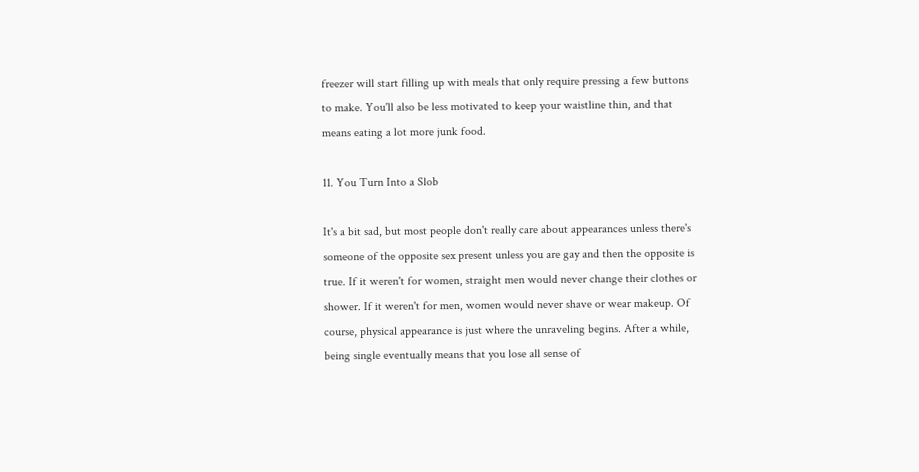freezer will start filling up with meals that only require pressing a few buttons to make. You'll also be less motivated to keep your waistline thin, and that means eating a lot more junk food.

11. You Turn Into a Slob

It's a bit sad, but most people don't really care about appearances unless there's someone of the opposite sex present unless you are gay and then the opposite is true. If it weren't for women, straight men would never change their clothes or shower. If it weren't for men, women would never shave or wear makeup. Of course, physical appearance is just where the unraveling begins. After a while, being single eventually means that you lose all sense of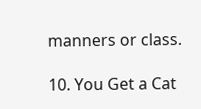manners or class.

10. You Get a Cat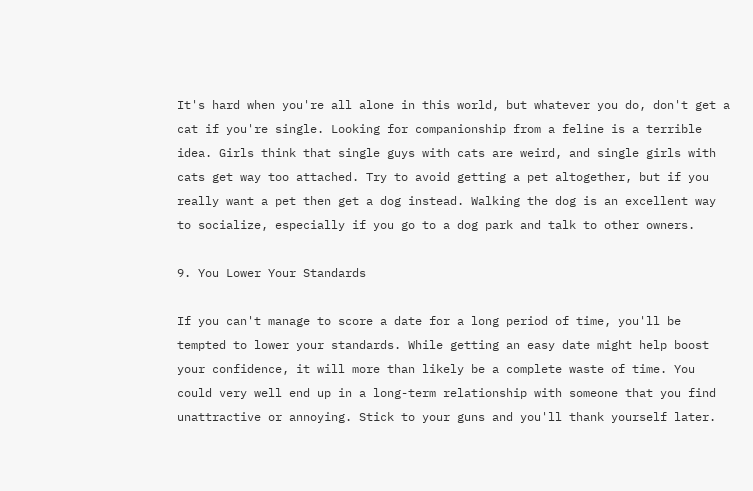It's hard when you're all alone in this world, but whatever you do, don't get a cat if you're single. Looking for companionship from a feline is a terrible idea. Girls think that single guys with cats are weird, and single girls with cats get way too attached. Try to avoid getting a pet altogether, but if you really want a pet then get a dog instead. Walking the dog is an excellent way to socialize, especially if you go to a dog park and talk to other owners.

9. You Lower Your Standards

If you can't manage to score a date for a long period of time, you'll be tempted to lower your standards. While getting an easy date might help boost your confidence, it will more than likely be a complete waste of time. You could very well end up in a long-term relationship with someone that you find unattractive or annoying. Stick to your guns and you'll thank yourself later.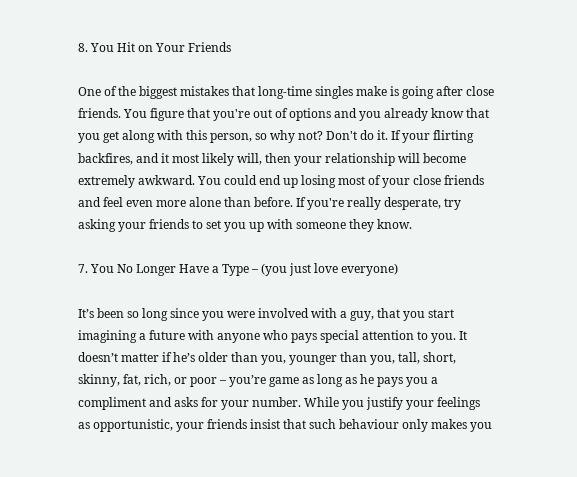8. You Hit on Your Friends

One of the biggest mistakes that long-time singles make is going after close friends. You figure that you're out of options and you already know that you get along with this person, so why not? Don't do it. If your flirting backfires, and it most likely will, then your relationship will become extremely awkward. You could end up losing most of your close friends and feel even more alone than before. If you're really desperate, try asking your friends to set you up with someone they know.

7. You No Longer Have a Type – (you just love everyone)

It’s been so long since you were involved with a guy, that you start imagining a future with anyone who pays special attention to you. It doesn’t matter if he’s older than you, younger than you, tall, short, skinny, fat, rich, or poor – you’re game as long as he pays you a compliment and asks for your number. While you justify your feelings as opportunistic, your friends insist that such behaviour only makes you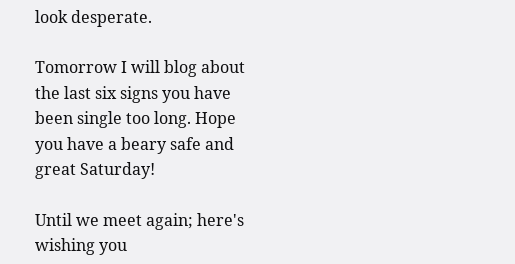look desperate.

Tomorrow I will blog about the last six signs you have been single too long. Hope you have a beary safe and great Saturday!

Until we meet again; here's wishing you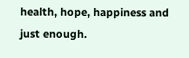health, hope, happiness and just enough.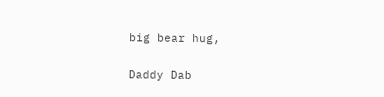big bear hug,

Daddy Dab